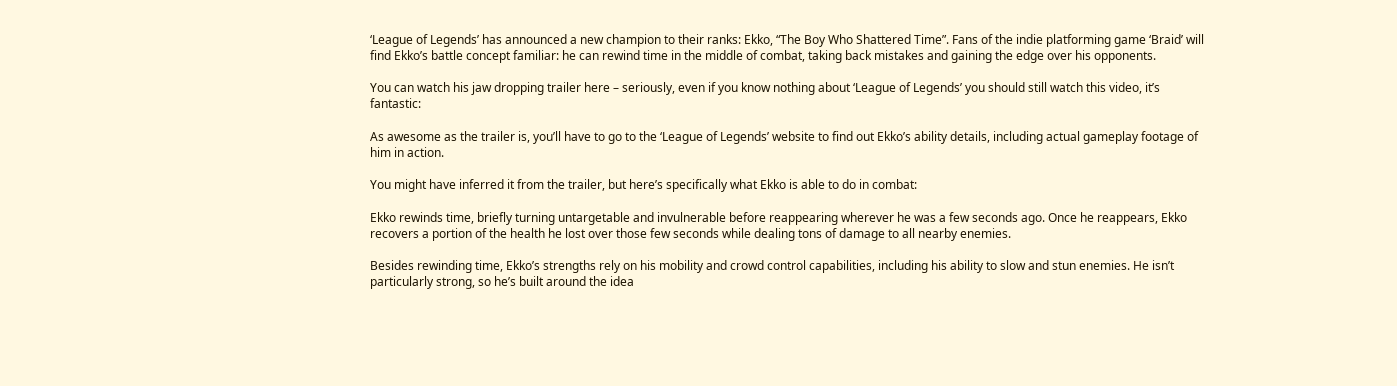‘League of Legends’ has announced a new champion to their ranks: Ekko, “The Boy Who Shattered Time”. Fans of the indie platforming game ‘Braid’ will find Ekko’s battle concept familiar: he can rewind time in the middle of combat, taking back mistakes and gaining the edge over his opponents.

You can watch his jaw dropping trailer here – seriously, even if you know nothing about ‘League of Legends’ you should still watch this video, it’s fantastic:

As awesome as the trailer is, you’ll have to go to the ‘League of Legends’ website to find out Ekko’s ability details, including actual gameplay footage of him in action.

You might have inferred it from the trailer, but here’s specifically what Ekko is able to do in combat:

Ekko rewinds time, briefly turning untargetable and invulnerable before reappearing wherever he was a few seconds ago. Once he reappears, Ekko recovers a portion of the health he lost over those few seconds while dealing tons of damage to all nearby enemies.

Besides rewinding time, Ekko’s strengths rely on his mobility and crowd control capabilities, including his ability to slow and stun enemies. He isn’t particularly strong, so he’s built around the idea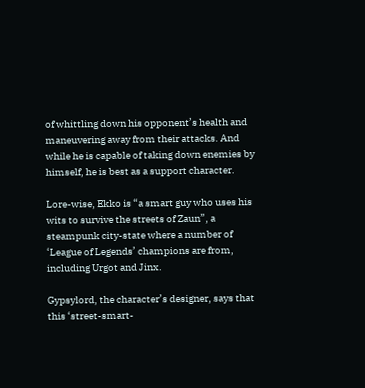of whittling down his opponent’s health and maneuvering away from their attacks. And while he is capable of taking down enemies by himself, he is best as a support character.

Lore-wise, Ekko is “a smart guy who uses his wits to survive the streets of Zaun”, a steampunk city-state where a number of ‘League of Legends’ champions are from, including Urgot and Jinx.

Gypsylord, the character’s designer, says that this ‘street-smart-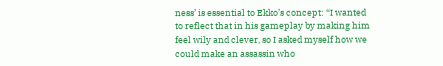ness’ is essential to Ekko’s concept: “I wanted to reflect that in his gameplay by making him feel wily and clever, so I asked myself how we could make an assassin who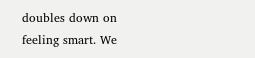doubles down on feeling smart. We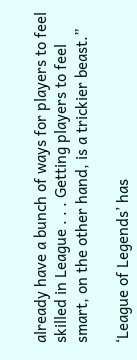already have a bunch of ways for players to feel skilled in League . . . Getting players to feel smart, on the other hand, is a trickier beast.”

‘League of Legends’ has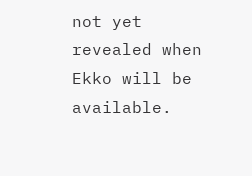not yet revealed when Ekko will be available.